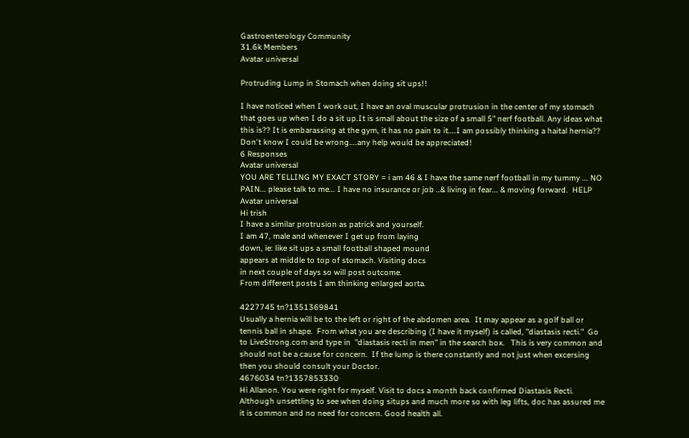Gastroenterology Community
31.6k Members
Avatar universal

Protruding Lump in Stomach when doing sit ups!!

I have noticed when I work out, I have an oval muscular protrusion in the center of my stomach that goes up when I do a sit up.It is small about the size of a small 5" nerf football. Any ideas what this is?? It is embarassing at the gym, it has no pain to it....I am possibly thinking a haital hernia?? Don't know I could be wrong....any help would be appreciated!
6 Responses
Avatar universal
YOU ARE TELLING MY EXACT STORY = i am 46 & I have the same nerf football in my tummy ... NO PAIN... please talk to me... I have no insurance or job ..& living in fear... & moving forward.  HELP
Avatar universal
Hi trish
I have a similar protrusion as patrick and yourself.
I am 47, male and whenever I get up from laying
down, ie: like sit ups a small football shaped mound
appears at middle to top of stomach. Visiting docs
in next couple of days so will post outcome.
From different posts I am thinking enlarged aorta.

4227745 tn?1351369841
Usually a hernia will be to the left or right of the abdomen area.  It may appear as a golf ball or tennis ball in shape.  From what you are describing (I have it myself) is called, "diastasis recti."  Go to LiveStrong.com and type in  "diastasis recti in men" in the search box.   This is very common and should not be a cause for concern.  If the lump is there constantly and not just when excersing then you should consult your Doctor.
4676034 tn?1357853330
Hi Allanon. You were right for myself. Visit to docs a month back confirmed Diastasis Recti. Although unsettling to see when doing situps and much more so with leg lifts, doc has assured me it is common and no need for concern. Good health all.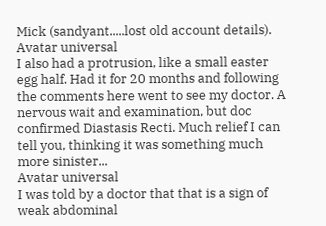Mick (sandyant.....lost old account details).
Avatar universal
I also had a protrusion, like a small easter egg half. Had it for 20 months and following the comments here went to see my doctor. A nervous wait and examination, but doc confirmed Diastasis Recti. Much relief I can tell you, thinking it was something much more sinister...
Avatar universal
I was told by a doctor that that is a sign of weak abdominal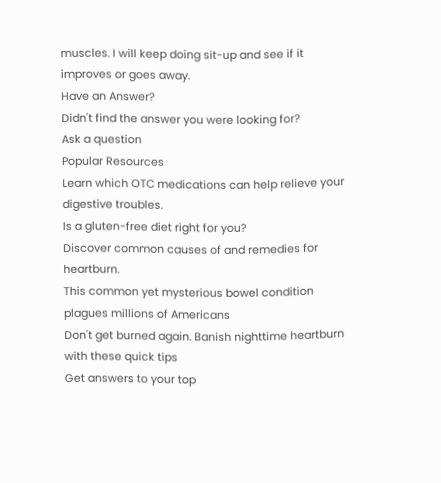muscles. I will keep doing sit-up and see if it improves or goes away.
Have an Answer?
Didn't find the answer you were looking for?
Ask a question
Popular Resources
Learn which OTC medications can help relieve your digestive troubles.
Is a gluten-free diet right for you?
Discover common causes of and remedies for heartburn.
This common yet mysterious bowel condition plagues millions of Americans
Don't get burned again. Banish nighttime heartburn with these quick tips
Get answers to your top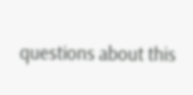questions about this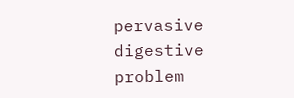pervasive digestive problem